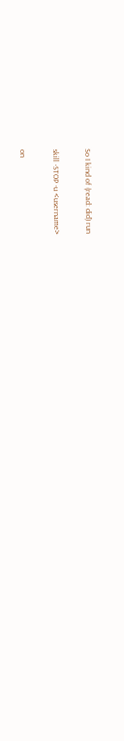So I kind of (read: did) run

skill -STOP -u <username>

on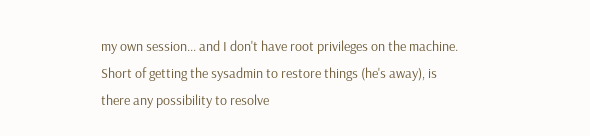my own session... and I don't have root privileges on the machine. Short of getting the sysadmin to restore things (he's away), is there any possibility to resolve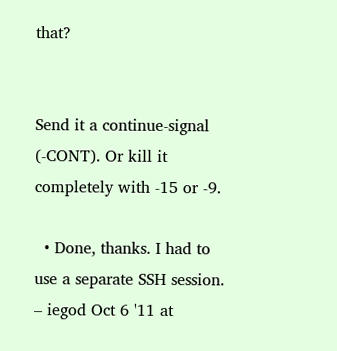that?


Send it a continue-signal (-CONT). Or kill it completely with -15 or -9.

  • Done, thanks. I had to use a separate SSH session. – iegod Oct 6 '11 at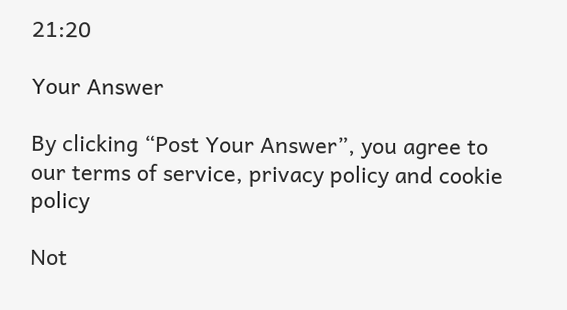21:20

Your Answer

By clicking “Post Your Answer”, you agree to our terms of service, privacy policy and cookie policy

Not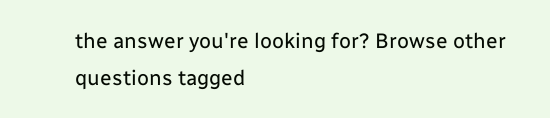the answer you're looking for? Browse other questions tagged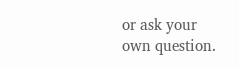or ask your own question.